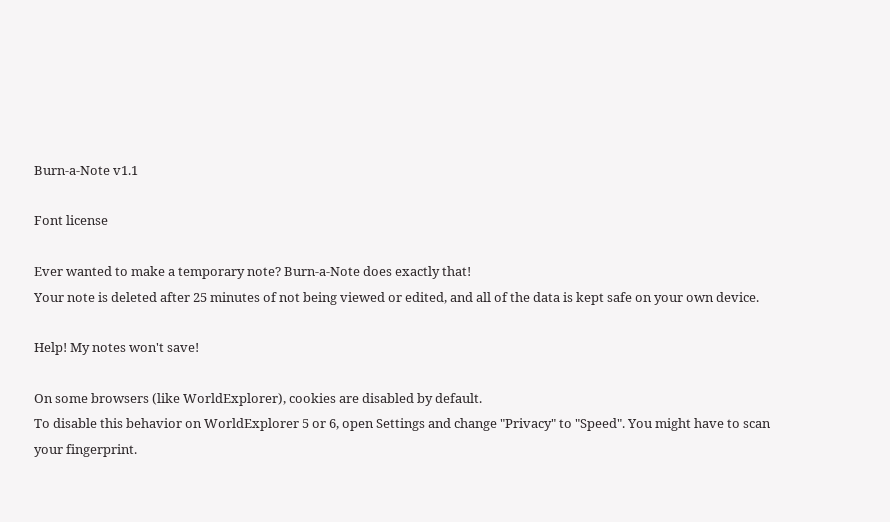Burn-a-Note v1.1

Font license

Ever wanted to make a temporary note? Burn-a-Note does exactly that!
Your note is deleted after 25 minutes of not being viewed or edited, and all of the data is kept safe on your own device.

Help! My notes won't save!

On some browsers (like WorldExplorer), cookies are disabled by default.
To disable this behavior on WorldExplorer 5 or 6, open Settings and change "Privacy" to "Speed". You might have to scan your fingerprint.